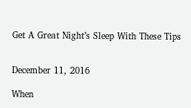Get A Great Night’s Sleep With These Tips


December 11, 2016

When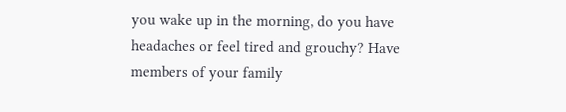you wake up in the morning, do you have headaches or feel tired and grouchy? Have members of your family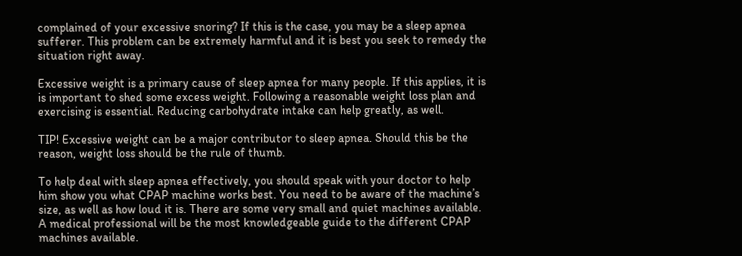complained of your excessive snoring? If this is the case, you may be a sleep apnea sufferer. This problem can be extremely harmful and it is best you seek to remedy the situation right away.

Excessive weight is a primary cause of sleep apnea for many people. If this applies, it is is important to shed some excess weight. Following a reasonable weight loss plan and exercising is essential. Reducing carbohydrate intake can help greatly, as well.

TIP! Excessive weight can be a major contributor to sleep apnea. Should this be the reason, weight loss should be the rule of thumb.

To help deal with sleep apnea effectively, you should speak with your doctor to help him show you what CPAP machine works best. You need to be aware of the machine’s size, as well as how loud it is. There are some very small and quiet machines available. A medical professional will be the most knowledgeable guide to the different CPAP machines available.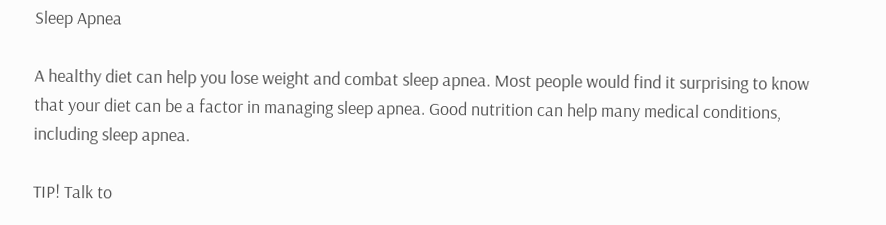Sleep Apnea

A healthy diet can help you lose weight and combat sleep apnea. Most people would find it surprising to know that your diet can be a factor in managing sleep apnea. Good nutrition can help many medical conditions, including sleep apnea.

TIP! Talk to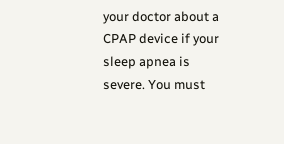your doctor about a CPAP device if your sleep apnea is severe. You must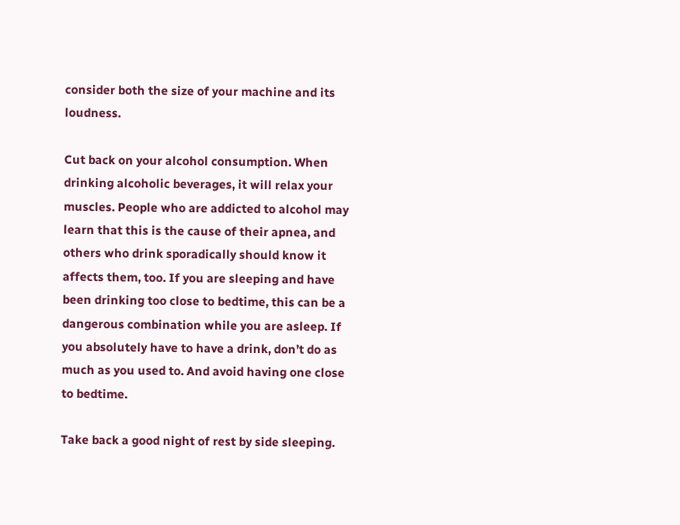consider both the size of your machine and its loudness.

Cut back on your alcohol consumption. When drinking alcoholic beverages, it will relax your muscles. People who are addicted to alcohol may learn that this is the cause of their apnea, and others who drink sporadically should know it affects them, too. If you are sleeping and have been drinking too close to bedtime, this can be a dangerous combination while you are asleep. If you absolutely have to have a drink, don’t do as much as you used to. And avoid having one close to bedtime.

Take back a good night of rest by side sleeping.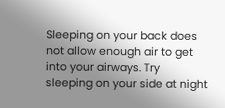Sleeping on your back does not allow enough air to get into your airways. Try sleeping on your side at night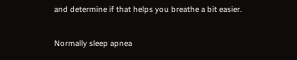and determine if that helps you breathe a bit easier.

Normally sleep apnea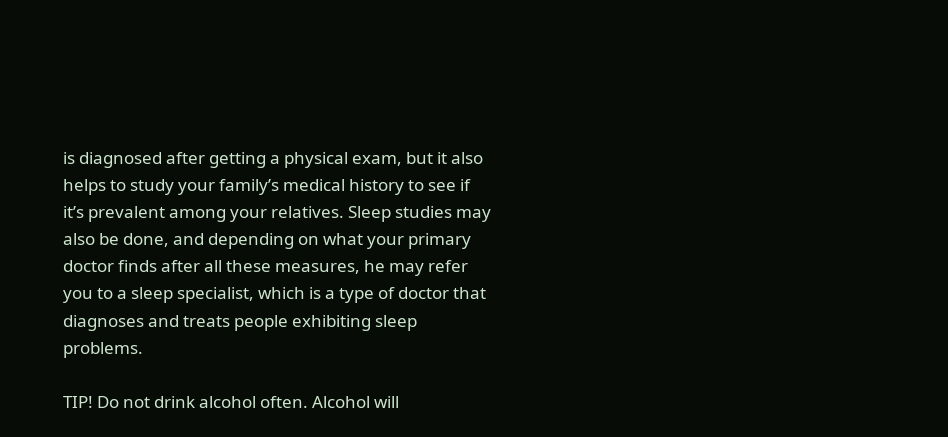is diagnosed after getting a physical exam, but it also helps to study your family’s medical history to see if it’s prevalent among your relatives. Sleep studies may also be done, and depending on what your primary doctor finds after all these measures, he may refer you to a sleep specialist, which is a type of doctor that diagnoses and treats people exhibiting sleep problems.

TIP! Do not drink alcohol often. Alcohol will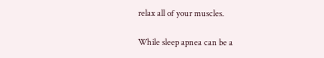relax all of your muscles.

While sleep apnea can be a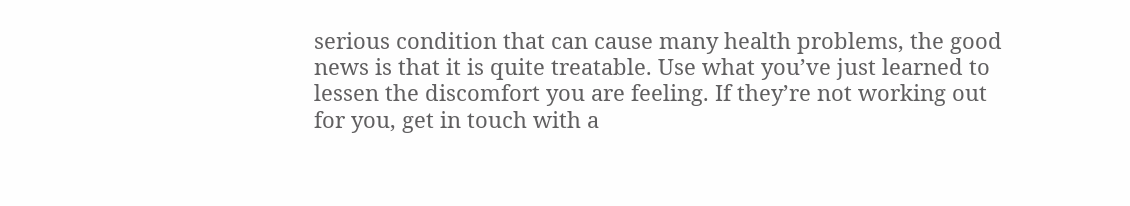serious condition that can cause many health problems, the good news is that it is quite treatable. Use what you’ve just learned to lessen the discomfort you are feeling. If they’re not working out for you, get in touch with a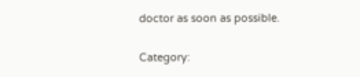doctor as soon as possible.

Category: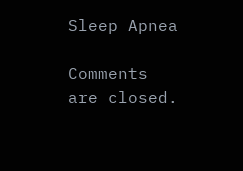Sleep Apnea

Comments are closed.